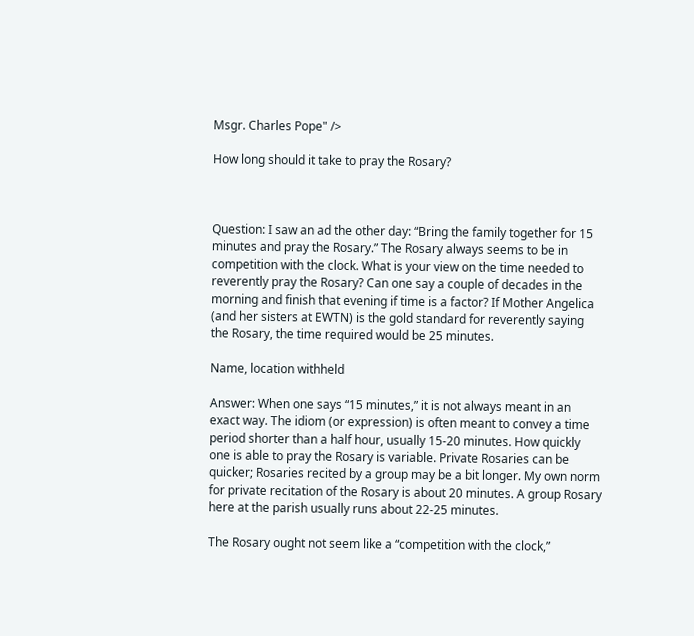Msgr. Charles Pope" />

How long should it take to pray the Rosary?



Question: I saw an ad the other day: “Bring the family together for 15 minutes and pray the Rosary.” The Rosary always seems to be in competition with the clock. What is your view on the time needed to reverently pray the Rosary? Can one say a couple of decades in the morning and finish that evening if time is a factor? If Mother Angelica (and her sisters at EWTN) is the gold standard for reverently saying the Rosary, the time required would be 25 minutes.

Name, location withheld

Answer: When one says “15 minutes,” it is not always meant in an exact way. The idiom (or expression) is often meant to convey a time period shorter than a half hour, usually 15-20 minutes. How quickly one is able to pray the Rosary is variable. Private Rosaries can be quicker; Rosaries recited by a group may be a bit longer. My own norm for private recitation of the Rosary is about 20 minutes. A group Rosary here at the parish usually runs about 22-25 minutes.

The Rosary ought not seem like a “competition with the clock,”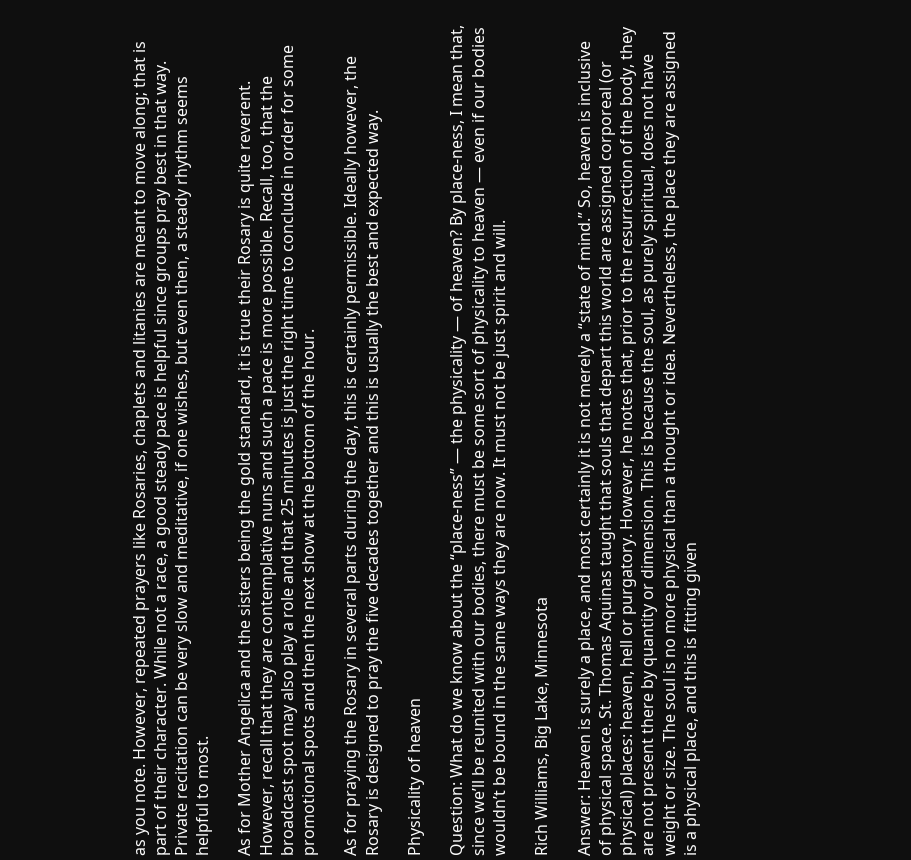as you note. However, repeated prayers like Rosaries, chaplets and litanies are meant to move along; that is part of their character. While not a race, a good steady pace is helpful since groups pray best in that way. Private recitation can be very slow and meditative, if one wishes, but even then, a steady rhythm seems helpful to most.

As for Mother Angelica and the sisters being the gold standard, it is true their Rosary is quite reverent. However, recall that they are contemplative nuns and such a pace is more possible. Recall, too, that the broadcast spot may also play a role and that 25 minutes is just the right time to conclude in order for some promotional spots and then the next show at the bottom of the hour.

As for praying the Rosary in several parts during the day, this is certainly permissible. Ideally however, the Rosary is designed to pray the five decades together and this is usually the best and expected way.

Physicality of heaven

Question: What do we know about the “place-ness” — the physicality — of heaven? By place-ness, I mean that, since we’ll be reunited with our bodies, there must be some sort of physicality to heaven — even if our bodies wouldn’t be bound in the same ways they are now. It must not be just spirit and will.

Rich Williams, Big Lake, Minnesota

Answer: Heaven is surely a place, and most certainly it is not merely a “state of mind.” So, heaven is inclusive of physical space. St. Thomas Aquinas taught that souls that depart this world are assigned corporeal (or physical) places: heaven, hell or purgatory. However, he notes that, prior to the resurrection of the body, they are not present there by quantity or dimension. This is because the soul, as purely spiritual, does not have weight or size. The soul is no more physical than a thought or idea. Nevertheless, the place they are assigned is a physical place, and this is fitting given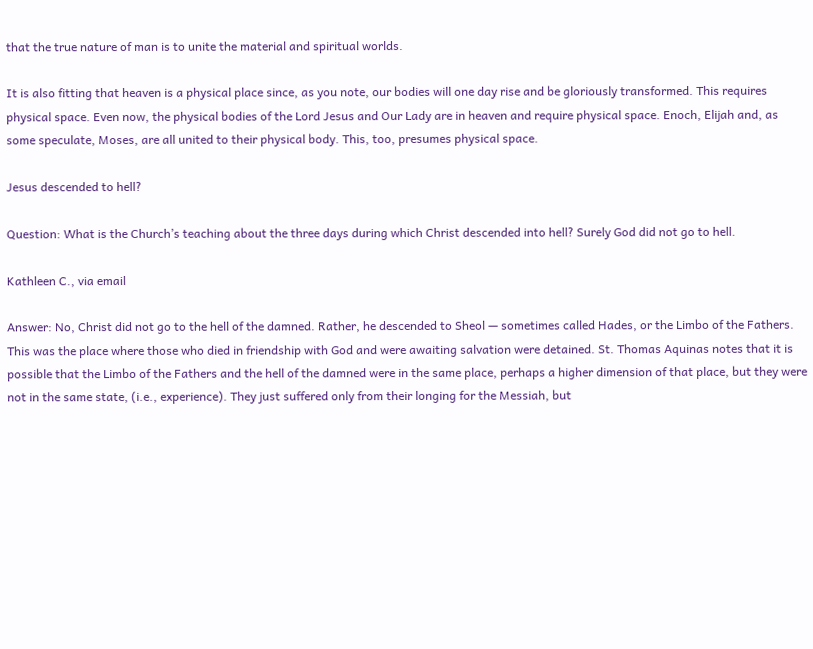that the true nature of man is to unite the material and spiritual worlds.

It is also fitting that heaven is a physical place since, as you note, our bodies will one day rise and be gloriously transformed. This requires physical space. Even now, the physical bodies of the Lord Jesus and Our Lady are in heaven and require physical space. Enoch, Elijah and, as some speculate, Moses, are all united to their physical body. This, too, presumes physical space.

Jesus descended to hell?

Question: What is the Church’s teaching about the three days during which Christ descended into hell? Surely God did not go to hell.

Kathleen C., via email

Answer: No, Christ did not go to the hell of the damned. Rather, he descended to Sheol — sometimes called Hades, or the Limbo of the Fathers. This was the place where those who died in friendship with God and were awaiting salvation were detained. St. Thomas Aquinas notes that it is possible that the Limbo of the Fathers and the hell of the damned were in the same place, perhaps a higher dimension of that place, but they were not in the same state, (i.e., experience). They just suffered only from their longing for the Messiah, but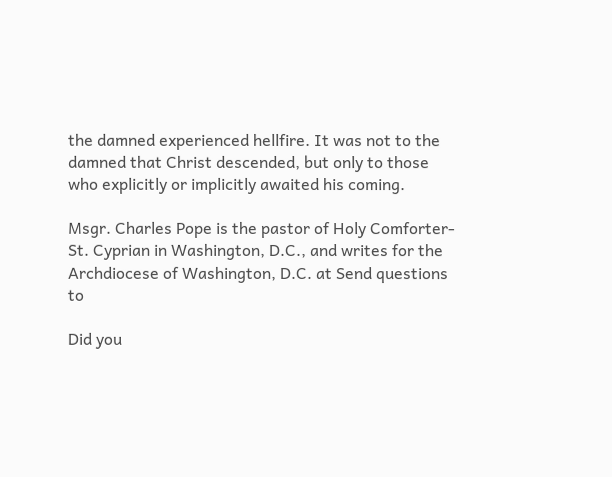the damned experienced hellfire. It was not to the damned that Christ descended, but only to those who explicitly or implicitly awaited his coming.

Msgr. Charles Pope is the pastor of Holy Comforter-St. Cyprian in Washington, D.C., and writes for the Archdiocese of Washington, D.C. at Send questions to

Did you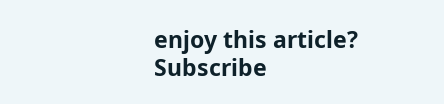enjoy this article? Subscribe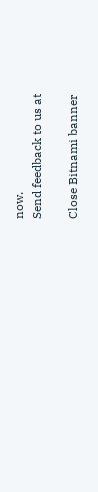now.
Send feedback to us at

Close Bitnami banner